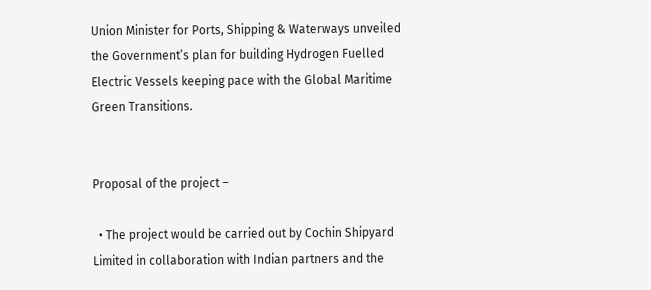Union Minister for Ports, Shipping & Waterways unveiled the Government’s plan for building Hydrogen Fuelled Electric Vessels keeping pace with the Global Maritime Green Transitions.


Proposal of the project –

  • The project would be carried out by Cochin Shipyard Limited in collaboration with Indian partners and the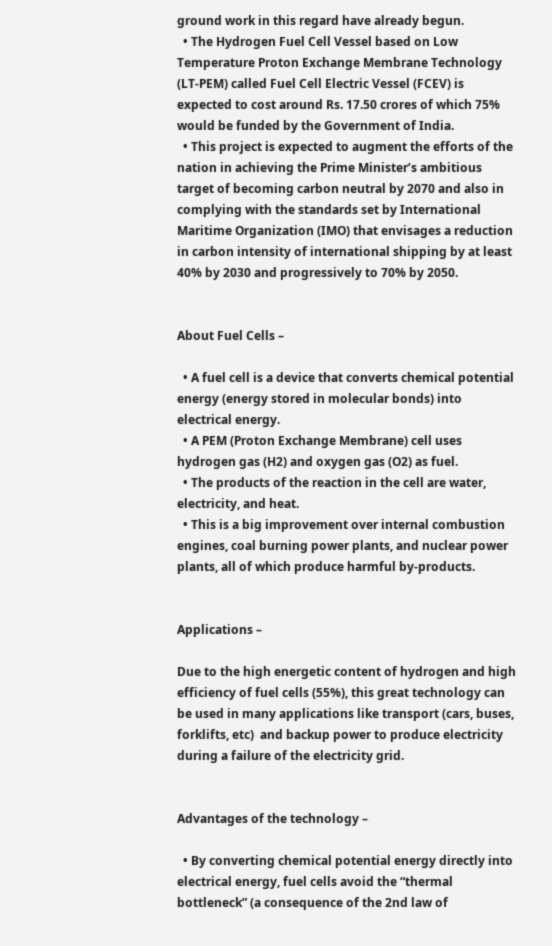ground work in this regard have already begun.
  • The Hydrogen Fuel Cell Vessel based on Low Temperature Proton Exchange Membrane Technology (LT-PEM) called Fuel Cell Electric Vessel (FCEV) is expected to cost around Rs. 17.50 crores of which 75% would be funded by the Government of India.
  • This project is expected to augment the efforts of the nation in achieving the Prime Minister’s ambitious target of becoming carbon neutral by 2070 and also in complying with the standards set by International Maritime Organization (IMO) that envisages a reduction in carbon intensity of international shipping by at least 40% by 2030 and progressively to 70% by 2050.


About Fuel Cells –

  • A fuel cell is a device that converts chemical potential energy (energy stored in molecular bonds) into electrical energy.
  • A PEM (Proton Exchange Membrane) cell uses hydrogen gas (H2) and oxygen gas (O2) as fuel.
  • The products of the reaction in the cell are water, electricity, and heat.
  • This is a big improvement over internal combustion engines, coal burning power plants, and nuclear power plants, all of which produce harmful by-products.


Applications –

Due to the high energetic content of hydrogen and high efficiency of fuel cells (55%), this great technology can be used in many applications like transport (cars, buses, forklifts, etc)  and backup power to produce electricity during a failure of the electricity grid.


Advantages of the technology –

  • By converting chemical potential energy directly into electrical energy, fuel cells avoid the “thermal bottleneck” (a consequence of the 2nd law of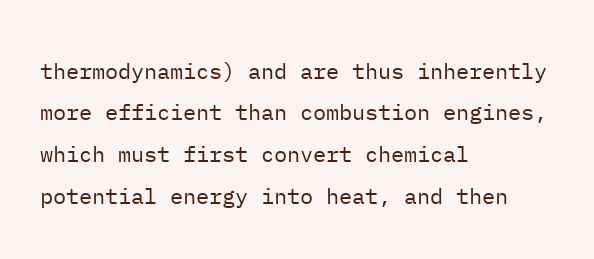thermodynamics) and are thus inherently more efficient than combustion engines, which must first convert chemical potential energy into heat, and then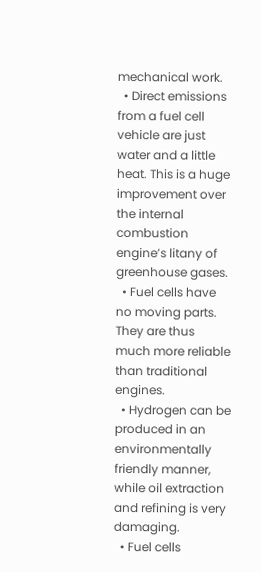mechanical work.
  • Direct emissions from a fuel cell vehicle are just water and a little heat. This is a huge improvement over the internal combustion engine’s litany of greenhouse gases.
  • Fuel cells have no moving parts. They are thus much more reliable than traditional engines.
  • Hydrogen can be produced in an environmentally friendly manner, while oil extraction and refining is very damaging.
  • Fuel cells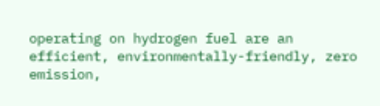operating on hydrogen fuel are an efficient, environmentally-friendly, zero emission,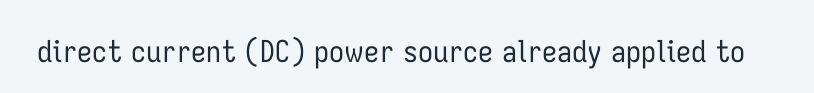direct current (DC) power source already applied to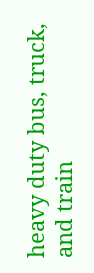heavy duty bus, truck, and train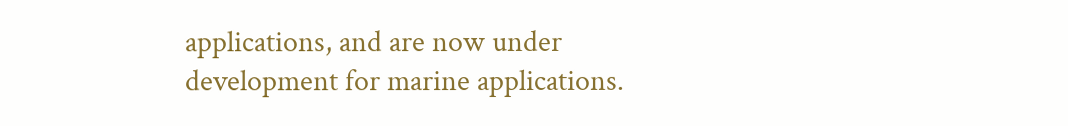applications, and are now under development for marine applications.